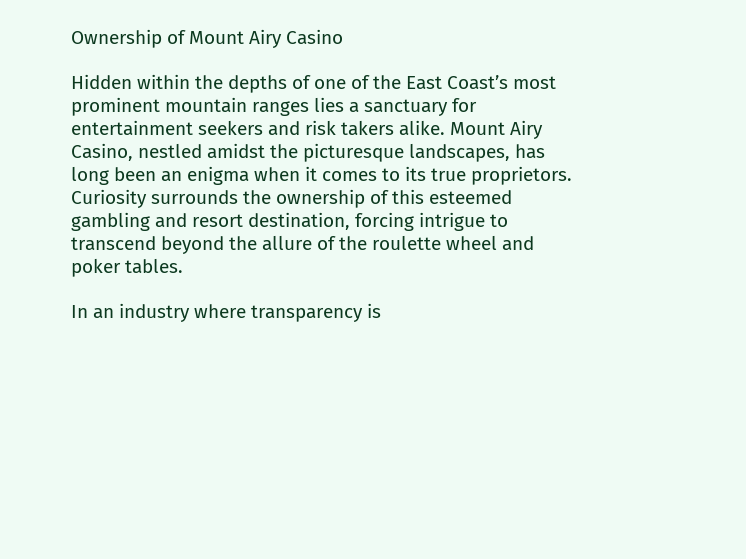Ownership of Mount Airy Casino

Hidden within the depths of one of the East Coast’s most prominent mountain ranges lies a sanctuary for entertainment seekers and risk takers alike. Mount Airy Casino, nestled amidst the picturesque landscapes, has long been an enigma when it comes to its true proprietors. Curiosity surrounds the ownership of this esteemed gambling and resort destination, forcing intrigue to transcend beyond the allure of the roulette wheel and poker tables.

In an industry where transparency is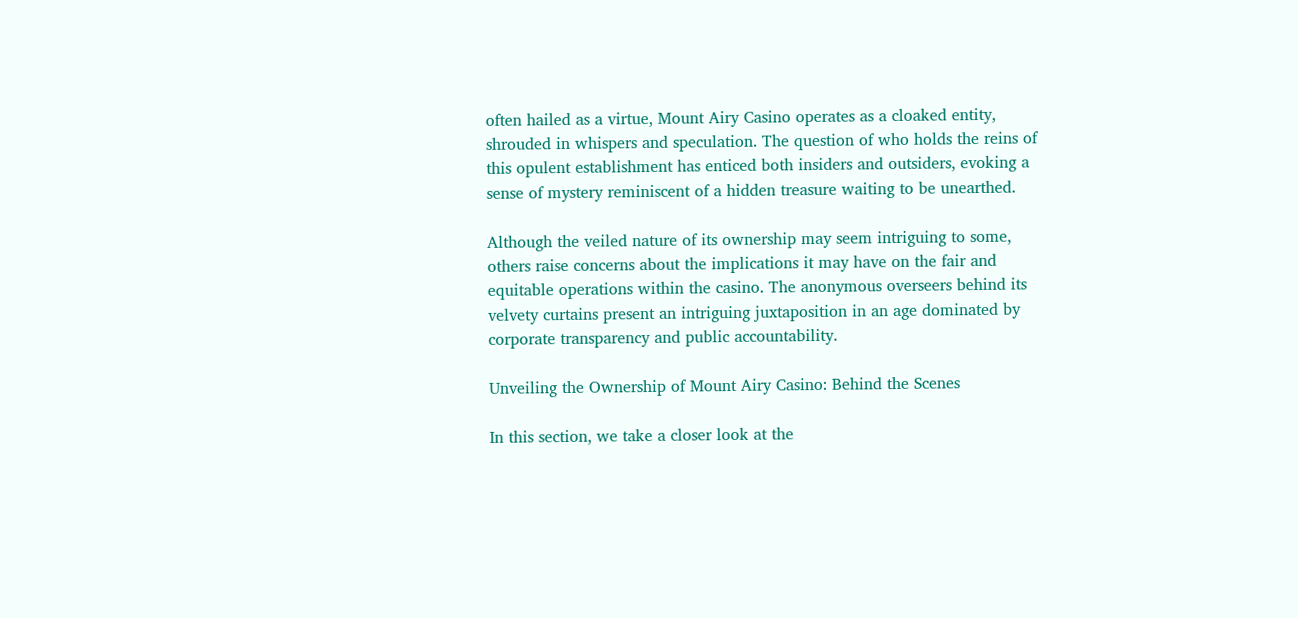often hailed as a virtue, Mount Airy Casino operates as a cloaked entity, shrouded in whispers and speculation. The question of who holds the reins of this opulent establishment has enticed both insiders and outsiders, evoking a sense of mystery reminiscent of a hidden treasure waiting to be unearthed.

Although the veiled nature of its ownership may seem intriguing to some, others raise concerns about the implications it may have on the fair and equitable operations within the casino. The anonymous overseers behind its velvety curtains present an intriguing juxtaposition in an age dominated by corporate transparency and public accountability.

Unveiling the Ownership of Mount Airy Casino: Behind the Scenes

In this section, we take a closer look at the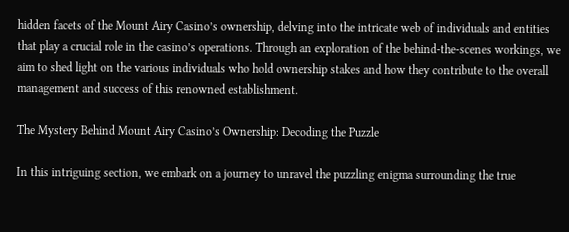hidden facets of the Mount Airy Casino’s ownership, delving into the intricate web of individuals and entities that play a crucial role in the casino’s operations. Through an exploration of the behind-the-scenes workings, we aim to shed light on the various individuals who hold ownership stakes and how they contribute to the overall management and success of this renowned establishment.

The Mystery Behind Mount Airy Casino’s Ownership: Decoding the Puzzle

In this intriguing section, we embark on a journey to unravel the puzzling enigma surrounding the true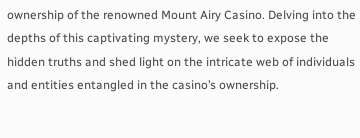ownership of the renowned Mount Airy Casino. Delving into the depths of this captivating mystery, we seek to expose the hidden truths and shed light on the intricate web of individuals and entities entangled in the casino’s ownership.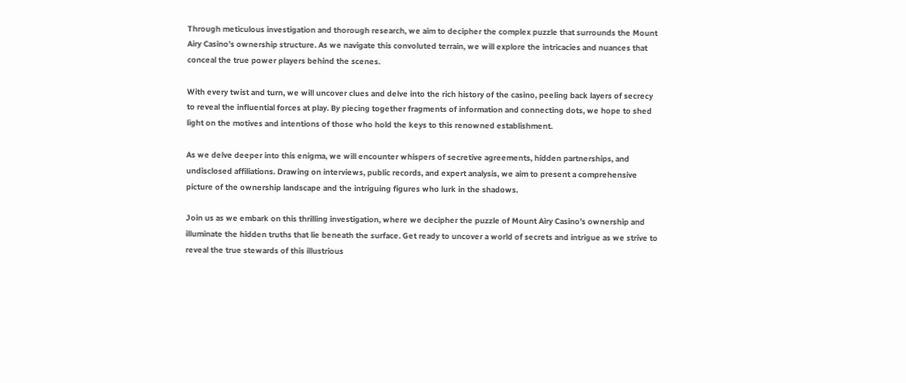Through meticulous investigation and thorough research, we aim to decipher the complex puzzle that surrounds the Mount Airy Casino’s ownership structure. As we navigate this convoluted terrain, we will explore the intricacies and nuances that conceal the true power players behind the scenes.

With every twist and turn, we will uncover clues and delve into the rich history of the casino, peeling back layers of secrecy to reveal the influential forces at play. By piecing together fragments of information and connecting dots, we hope to shed light on the motives and intentions of those who hold the keys to this renowned establishment.

As we delve deeper into this enigma, we will encounter whispers of secretive agreements, hidden partnerships, and undisclosed affiliations. Drawing on interviews, public records, and expert analysis, we aim to present a comprehensive picture of the ownership landscape and the intriguing figures who lurk in the shadows.

Join us as we embark on this thrilling investigation, where we decipher the puzzle of Mount Airy Casino’s ownership and illuminate the hidden truths that lie beneath the surface. Get ready to uncover a world of secrets and intrigue as we strive to reveal the true stewards of this illustrious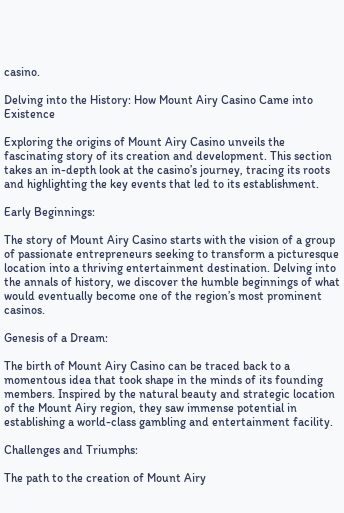casino.

Delving into the History: How Mount Airy Casino Came into Existence

Exploring the origins of Mount Airy Casino unveils the fascinating story of its creation and development. This section takes an in-depth look at the casino’s journey, tracing its roots and highlighting the key events that led to its establishment.

Early Beginnings:

The story of Mount Airy Casino starts with the vision of a group of passionate entrepreneurs seeking to transform a picturesque location into a thriving entertainment destination. Delving into the annals of history, we discover the humble beginnings of what would eventually become one of the region’s most prominent casinos.

Genesis of a Dream:

The birth of Mount Airy Casino can be traced back to a momentous idea that took shape in the minds of its founding members. Inspired by the natural beauty and strategic location of the Mount Airy region, they saw immense potential in establishing a world-class gambling and entertainment facility.

Challenges and Triumphs:

The path to the creation of Mount Airy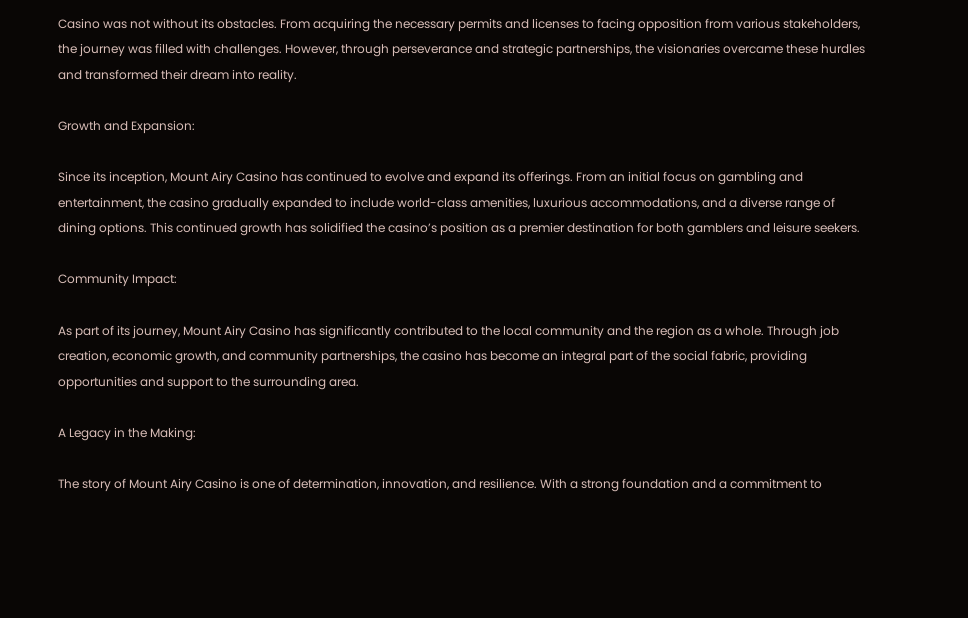Casino was not without its obstacles. From acquiring the necessary permits and licenses to facing opposition from various stakeholders, the journey was filled with challenges. However, through perseverance and strategic partnerships, the visionaries overcame these hurdles and transformed their dream into reality.

Growth and Expansion:

Since its inception, Mount Airy Casino has continued to evolve and expand its offerings. From an initial focus on gambling and entertainment, the casino gradually expanded to include world-class amenities, luxurious accommodations, and a diverse range of dining options. This continued growth has solidified the casino’s position as a premier destination for both gamblers and leisure seekers.

Community Impact:

As part of its journey, Mount Airy Casino has significantly contributed to the local community and the region as a whole. Through job creation, economic growth, and community partnerships, the casino has become an integral part of the social fabric, providing opportunities and support to the surrounding area.

A Legacy in the Making:

The story of Mount Airy Casino is one of determination, innovation, and resilience. With a strong foundation and a commitment to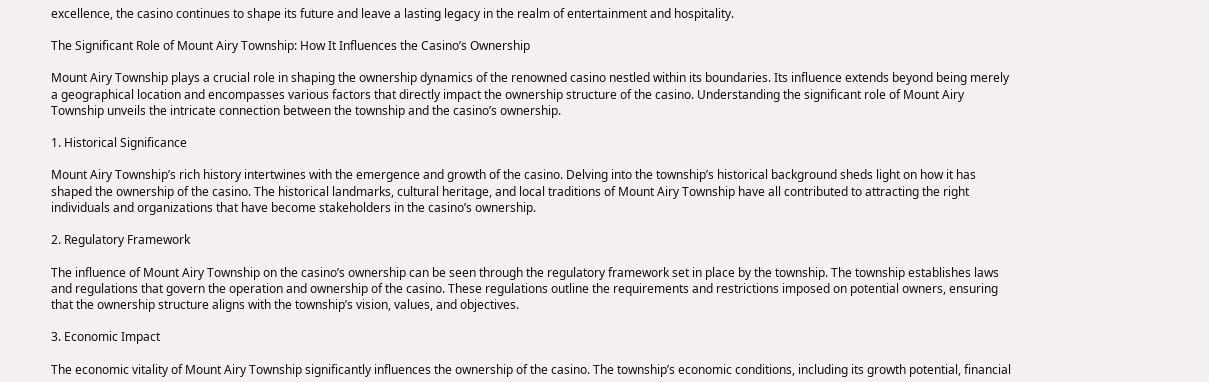excellence, the casino continues to shape its future and leave a lasting legacy in the realm of entertainment and hospitality.

The Significant Role of Mount Airy Township: How It Influences the Casino’s Ownership

Mount Airy Township plays a crucial role in shaping the ownership dynamics of the renowned casino nestled within its boundaries. Its influence extends beyond being merely a geographical location and encompasses various factors that directly impact the ownership structure of the casino. Understanding the significant role of Mount Airy Township unveils the intricate connection between the township and the casino’s ownership.

1. Historical Significance

Mount Airy Township’s rich history intertwines with the emergence and growth of the casino. Delving into the township’s historical background sheds light on how it has shaped the ownership of the casino. The historical landmarks, cultural heritage, and local traditions of Mount Airy Township have all contributed to attracting the right individuals and organizations that have become stakeholders in the casino’s ownership.

2. Regulatory Framework

The influence of Mount Airy Township on the casino’s ownership can be seen through the regulatory framework set in place by the township. The township establishes laws and regulations that govern the operation and ownership of the casino. These regulations outline the requirements and restrictions imposed on potential owners, ensuring that the ownership structure aligns with the township’s vision, values, and objectives.

3. Economic Impact

The economic vitality of Mount Airy Township significantly influences the ownership of the casino. The township’s economic conditions, including its growth potential, financial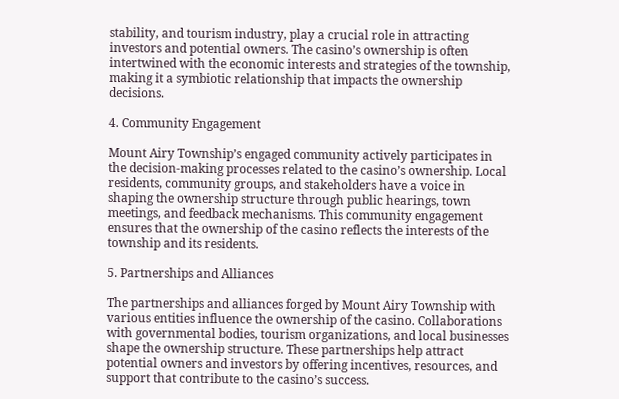stability, and tourism industry, play a crucial role in attracting investors and potential owners. The casino’s ownership is often intertwined with the economic interests and strategies of the township, making it a symbiotic relationship that impacts the ownership decisions.

4. Community Engagement

Mount Airy Township’s engaged community actively participates in the decision-making processes related to the casino’s ownership. Local residents, community groups, and stakeholders have a voice in shaping the ownership structure through public hearings, town meetings, and feedback mechanisms. This community engagement ensures that the ownership of the casino reflects the interests of the township and its residents.

5. Partnerships and Alliances

The partnerships and alliances forged by Mount Airy Township with various entities influence the ownership of the casino. Collaborations with governmental bodies, tourism organizations, and local businesses shape the ownership structure. These partnerships help attract potential owners and investors by offering incentives, resources, and support that contribute to the casino’s success.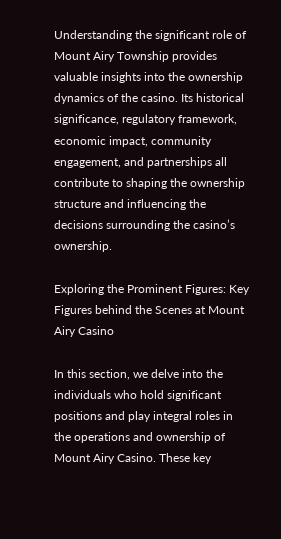Understanding the significant role of Mount Airy Township provides valuable insights into the ownership dynamics of the casino. Its historical significance, regulatory framework, economic impact, community engagement, and partnerships all contribute to shaping the ownership structure and influencing the decisions surrounding the casino’s ownership.

Exploring the Prominent Figures: Key Figures behind the Scenes at Mount Airy Casino

In this section, we delve into the individuals who hold significant positions and play integral roles in the operations and ownership of Mount Airy Casino. These key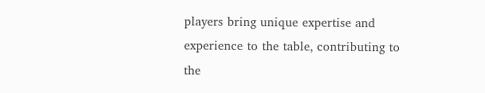players bring unique expertise and experience to the table, contributing to the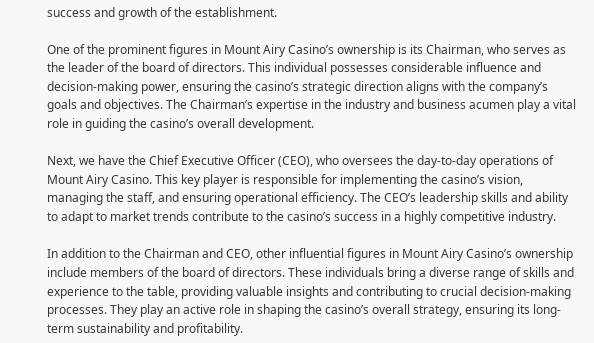success and growth of the establishment.

One of the prominent figures in Mount Airy Casino’s ownership is its Chairman, who serves as the leader of the board of directors. This individual possesses considerable influence and decision-making power, ensuring the casino’s strategic direction aligns with the company’s goals and objectives. The Chairman’s expertise in the industry and business acumen play a vital role in guiding the casino’s overall development.

Next, we have the Chief Executive Officer (CEO), who oversees the day-to-day operations of Mount Airy Casino. This key player is responsible for implementing the casino’s vision, managing the staff, and ensuring operational efficiency. The CEO’s leadership skills and ability to adapt to market trends contribute to the casino’s success in a highly competitive industry.

In addition to the Chairman and CEO, other influential figures in Mount Airy Casino’s ownership include members of the board of directors. These individuals bring a diverse range of skills and experience to the table, providing valuable insights and contributing to crucial decision-making processes. They play an active role in shaping the casino’s overall strategy, ensuring its long-term sustainability and profitability.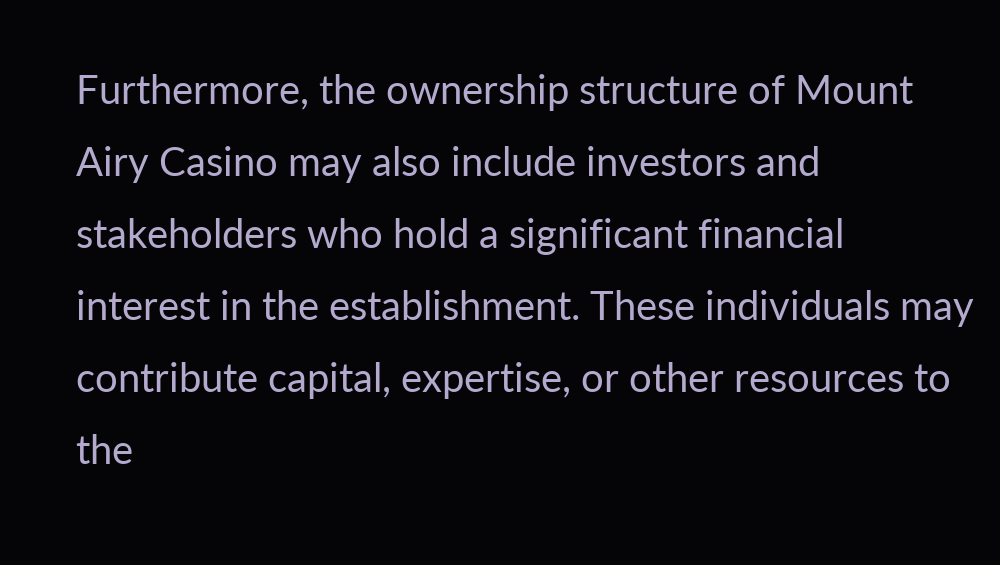Furthermore, the ownership structure of Mount Airy Casino may also include investors and stakeholders who hold a significant financial interest in the establishment. These individuals may contribute capital, expertise, or other resources to the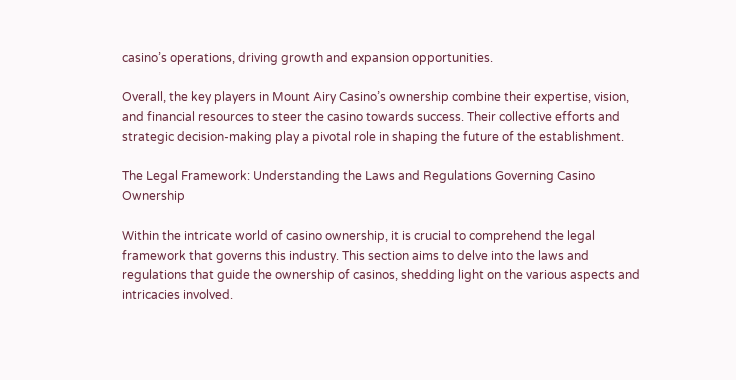casino’s operations, driving growth and expansion opportunities.

Overall, the key players in Mount Airy Casino’s ownership combine their expertise, vision, and financial resources to steer the casino towards success. Their collective efforts and strategic decision-making play a pivotal role in shaping the future of the establishment.

The Legal Framework: Understanding the Laws and Regulations Governing Casino Ownership

Within the intricate world of casino ownership, it is crucial to comprehend the legal framework that governs this industry. This section aims to delve into the laws and regulations that guide the ownership of casinos, shedding light on the various aspects and intricacies involved.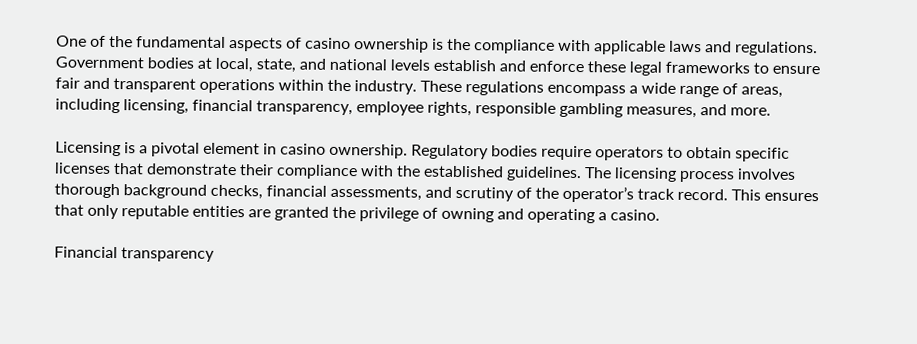One of the fundamental aspects of casino ownership is the compliance with applicable laws and regulations. Government bodies at local, state, and national levels establish and enforce these legal frameworks to ensure fair and transparent operations within the industry. These regulations encompass a wide range of areas, including licensing, financial transparency, employee rights, responsible gambling measures, and more.

Licensing is a pivotal element in casino ownership. Regulatory bodies require operators to obtain specific licenses that demonstrate their compliance with the established guidelines. The licensing process involves thorough background checks, financial assessments, and scrutiny of the operator’s track record. This ensures that only reputable entities are granted the privilege of owning and operating a casino.

Financial transparency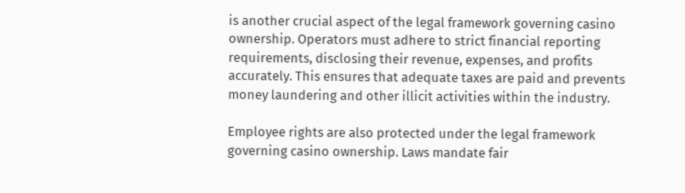is another crucial aspect of the legal framework governing casino ownership. Operators must adhere to strict financial reporting requirements, disclosing their revenue, expenses, and profits accurately. This ensures that adequate taxes are paid and prevents money laundering and other illicit activities within the industry.

Employee rights are also protected under the legal framework governing casino ownership. Laws mandate fair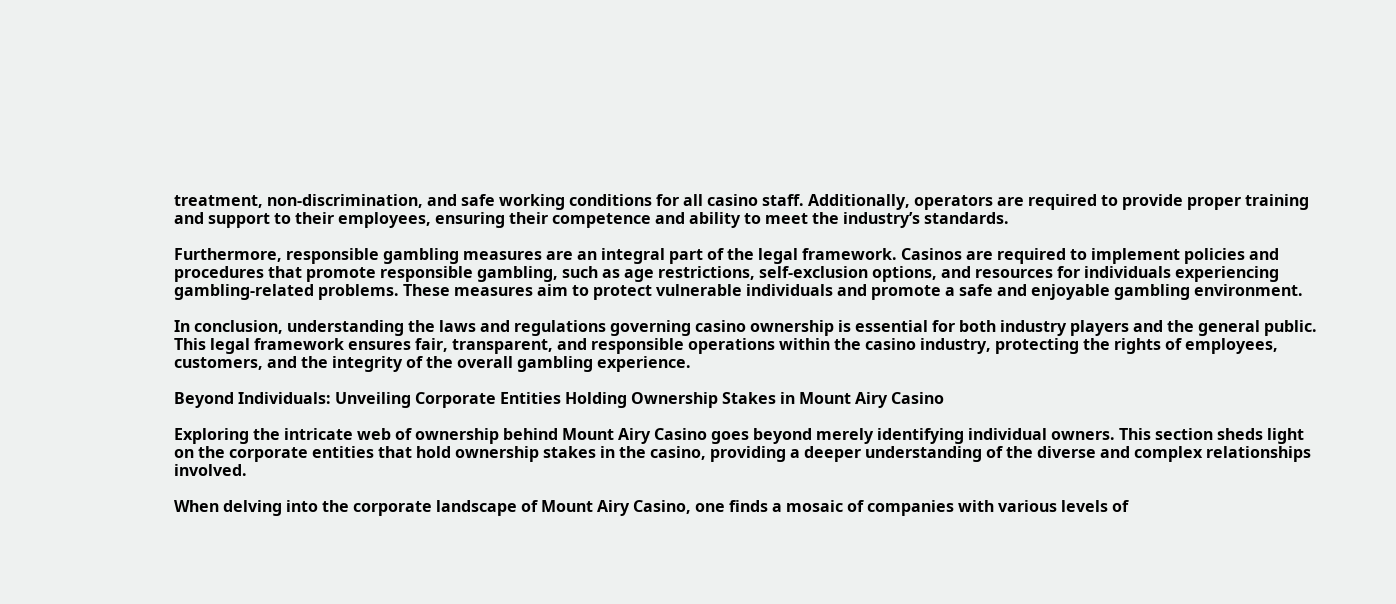treatment, non-discrimination, and safe working conditions for all casino staff. Additionally, operators are required to provide proper training and support to their employees, ensuring their competence and ability to meet the industry’s standards.

Furthermore, responsible gambling measures are an integral part of the legal framework. Casinos are required to implement policies and procedures that promote responsible gambling, such as age restrictions, self-exclusion options, and resources for individuals experiencing gambling-related problems. These measures aim to protect vulnerable individuals and promote a safe and enjoyable gambling environment.

In conclusion, understanding the laws and regulations governing casino ownership is essential for both industry players and the general public. This legal framework ensures fair, transparent, and responsible operations within the casino industry, protecting the rights of employees, customers, and the integrity of the overall gambling experience.

Beyond Individuals: Unveiling Corporate Entities Holding Ownership Stakes in Mount Airy Casino

Exploring the intricate web of ownership behind Mount Airy Casino goes beyond merely identifying individual owners. This section sheds light on the corporate entities that hold ownership stakes in the casino, providing a deeper understanding of the diverse and complex relationships involved.

When delving into the corporate landscape of Mount Airy Casino, one finds a mosaic of companies with various levels of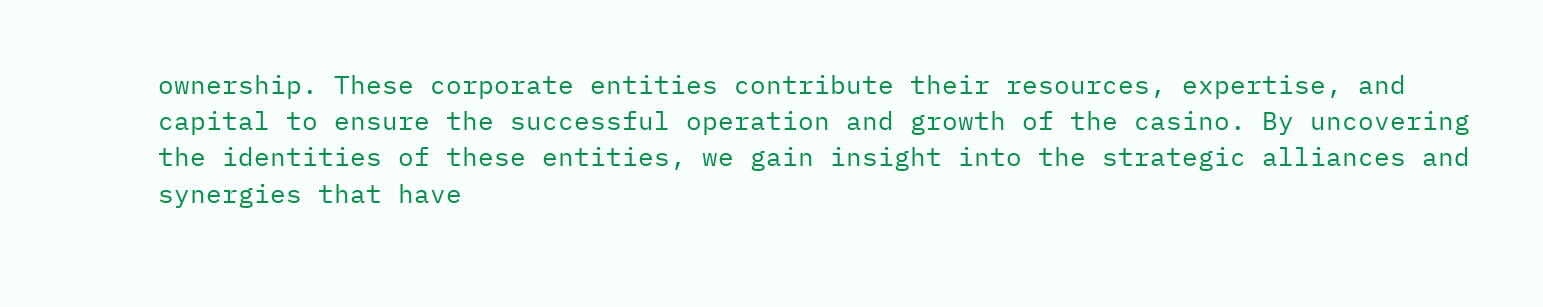ownership. These corporate entities contribute their resources, expertise, and capital to ensure the successful operation and growth of the casino. By uncovering the identities of these entities, we gain insight into the strategic alliances and synergies that have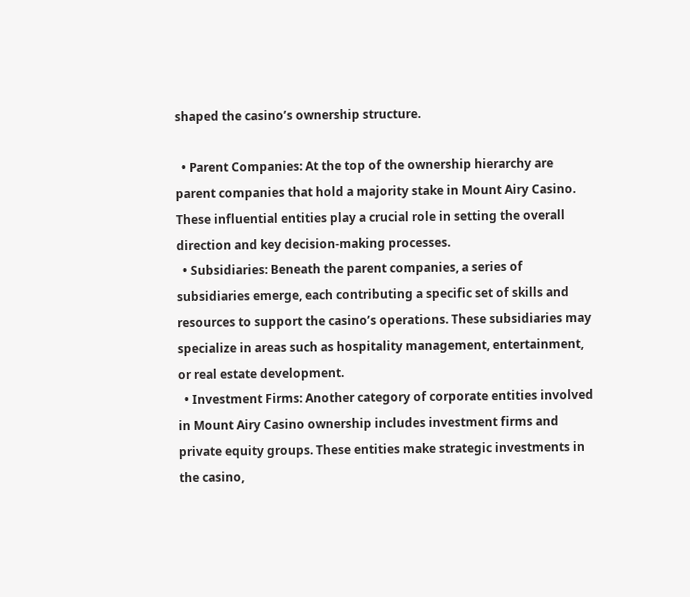shaped the casino’s ownership structure.

  • Parent Companies: At the top of the ownership hierarchy are parent companies that hold a majority stake in Mount Airy Casino. These influential entities play a crucial role in setting the overall direction and key decision-making processes.
  • Subsidiaries: Beneath the parent companies, a series of subsidiaries emerge, each contributing a specific set of skills and resources to support the casino’s operations. These subsidiaries may specialize in areas such as hospitality management, entertainment, or real estate development.
  • Investment Firms: Another category of corporate entities involved in Mount Airy Casino ownership includes investment firms and private equity groups. These entities make strategic investments in the casino,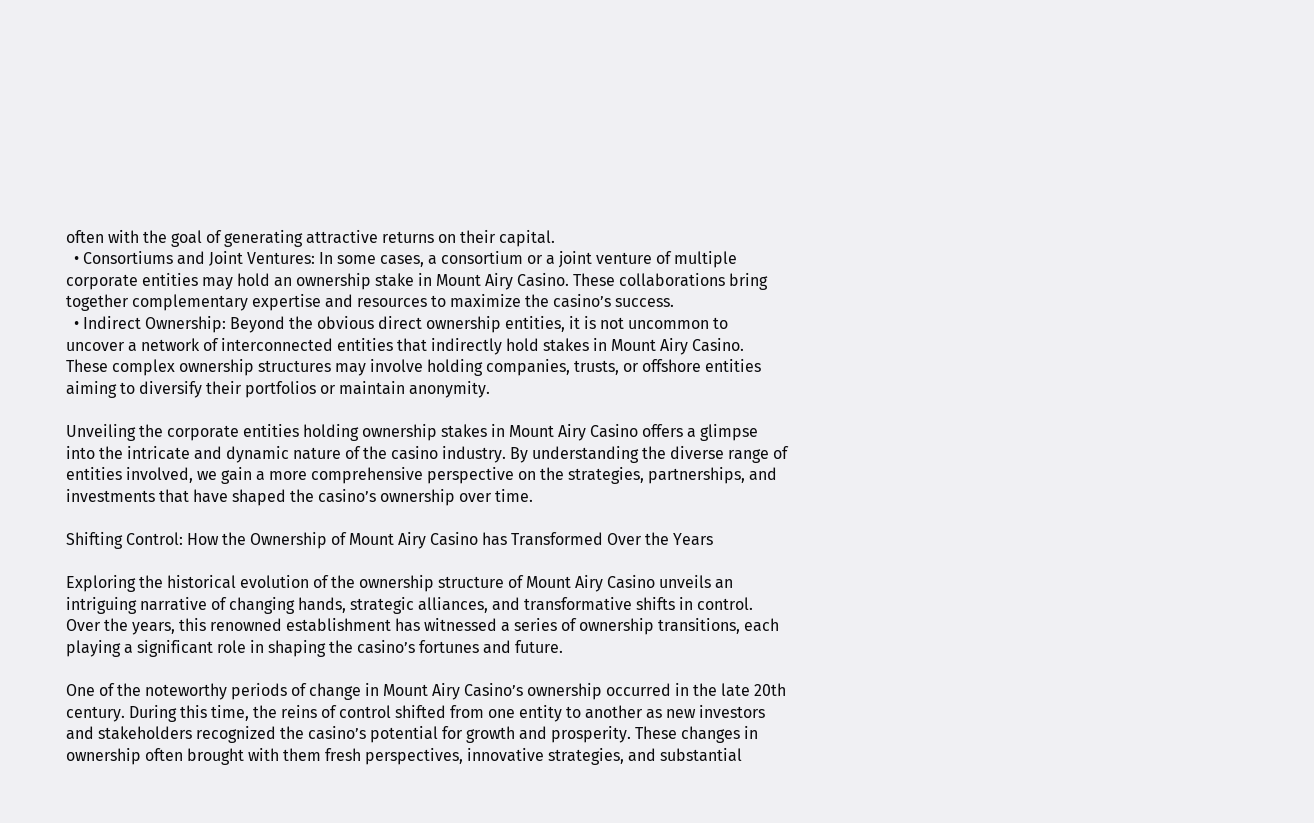often with the goal of generating attractive returns on their capital.
  • Consortiums and Joint Ventures: In some cases, a consortium or a joint venture of multiple corporate entities may hold an ownership stake in Mount Airy Casino. These collaborations bring together complementary expertise and resources to maximize the casino’s success.
  • Indirect Ownership: Beyond the obvious direct ownership entities, it is not uncommon to uncover a network of interconnected entities that indirectly hold stakes in Mount Airy Casino. These complex ownership structures may involve holding companies, trusts, or offshore entities aiming to diversify their portfolios or maintain anonymity.

Unveiling the corporate entities holding ownership stakes in Mount Airy Casino offers a glimpse into the intricate and dynamic nature of the casino industry. By understanding the diverse range of entities involved, we gain a more comprehensive perspective on the strategies, partnerships, and investments that have shaped the casino’s ownership over time.

Shifting Control: How the Ownership of Mount Airy Casino has Transformed Over the Years

Exploring the historical evolution of the ownership structure of Mount Airy Casino unveils an intriguing narrative of changing hands, strategic alliances, and transformative shifts in control. Over the years, this renowned establishment has witnessed a series of ownership transitions, each playing a significant role in shaping the casino’s fortunes and future.

One of the noteworthy periods of change in Mount Airy Casino’s ownership occurred in the late 20th century. During this time, the reins of control shifted from one entity to another as new investors and stakeholders recognized the casino’s potential for growth and prosperity. These changes in ownership often brought with them fresh perspectives, innovative strategies, and substantial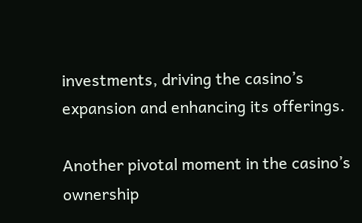investments, driving the casino’s expansion and enhancing its offerings.

Another pivotal moment in the casino’s ownership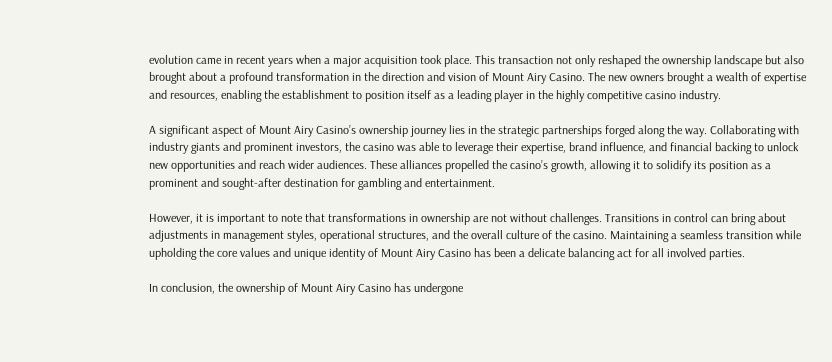evolution came in recent years when a major acquisition took place. This transaction not only reshaped the ownership landscape but also brought about a profound transformation in the direction and vision of Mount Airy Casino. The new owners brought a wealth of expertise and resources, enabling the establishment to position itself as a leading player in the highly competitive casino industry.

A significant aspect of Mount Airy Casino’s ownership journey lies in the strategic partnerships forged along the way. Collaborating with industry giants and prominent investors, the casino was able to leverage their expertise, brand influence, and financial backing to unlock new opportunities and reach wider audiences. These alliances propelled the casino’s growth, allowing it to solidify its position as a prominent and sought-after destination for gambling and entertainment.

However, it is important to note that transformations in ownership are not without challenges. Transitions in control can bring about adjustments in management styles, operational structures, and the overall culture of the casino. Maintaining a seamless transition while upholding the core values and unique identity of Mount Airy Casino has been a delicate balancing act for all involved parties.

In conclusion, the ownership of Mount Airy Casino has undergone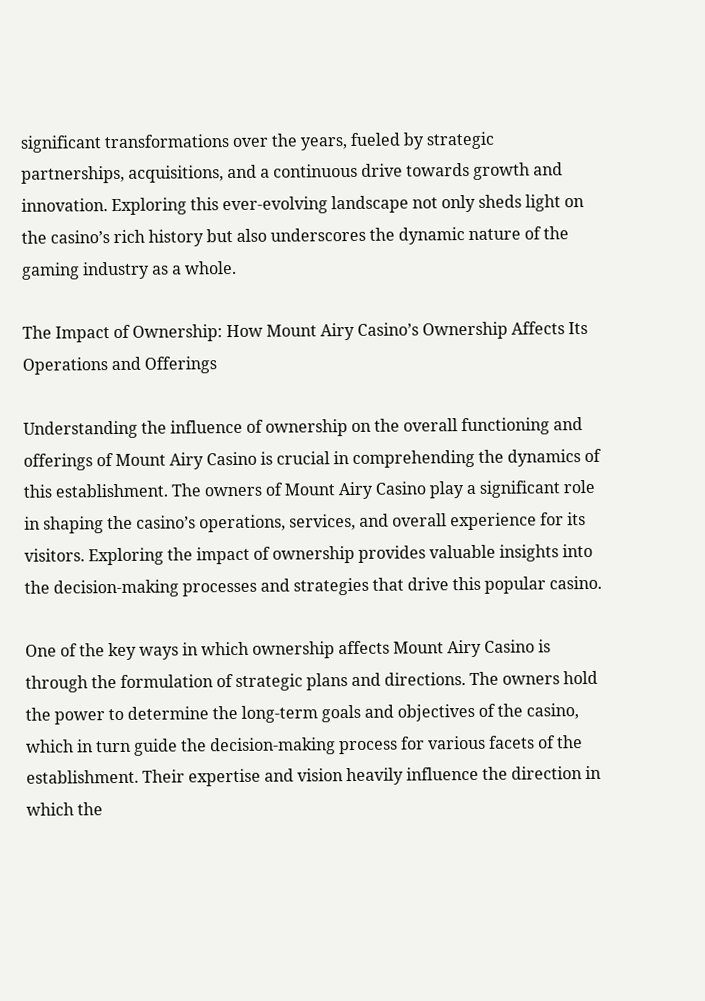significant transformations over the years, fueled by strategic partnerships, acquisitions, and a continuous drive towards growth and innovation. Exploring this ever-evolving landscape not only sheds light on the casino’s rich history but also underscores the dynamic nature of the gaming industry as a whole.

The Impact of Ownership: How Mount Airy Casino’s Ownership Affects Its Operations and Offerings

Understanding the influence of ownership on the overall functioning and offerings of Mount Airy Casino is crucial in comprehending the dynamics of this establishment. The owners of Mount Airy Casino play a significant role in shaping the casino’s operations, services, and overall experience for its visitors. Exploring the impact of ownership provides valuable insights into the decision-making processes and strategies that drive this popular casino.

One of the key ways in which ownership affects Mount Airy Casino is through the formulation of strategic plans and directions. The owners hold the power to determine the long-term goals and objectives of the casino, which in turn guide the decision-making process for various facets of the establishment. Their expertise and vision heavily influence the direction in which the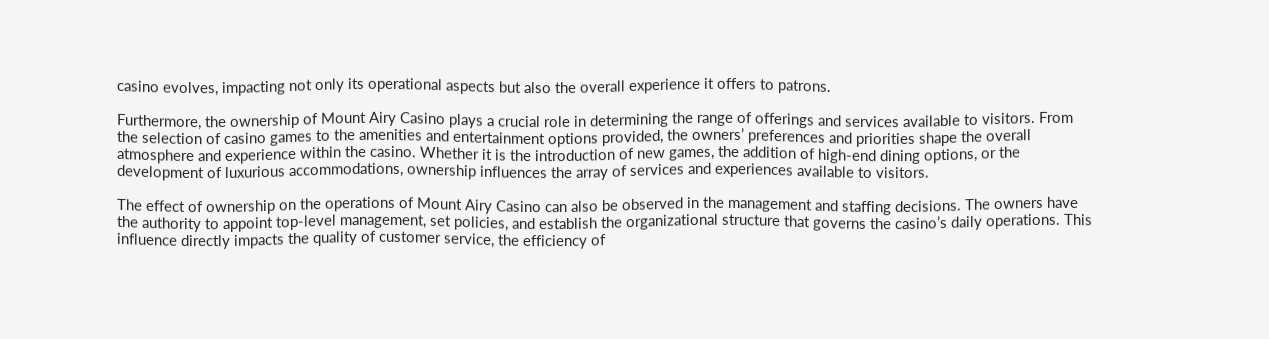casino evolves, impacting not only its operational aspects but also the overall experience it offers to patrons.

Furthermore, the ownership of Mount Airy Casino plays a crucial role in determining the range of offerings and services available to visitors. From the selection of casino games to the amenities and entertainment options provided, the owners’ preferences and priorities shape the overall atmosphere and experience within the casino. Whether it is the introduction of new games, the addition of high-end dining options, or the development of luxurious accommodations, ownership influences the array of services and experiences available to visitors.

The effect of ownership on the operations of Mount Airy Casino can also be observed in the management and staffing decisions. The owners have the authority to appoint top-level management, set policies, and establish the organizational structure that governs the casino’s daily operations. This influence directly impacts the quality of customer service, the efficiency of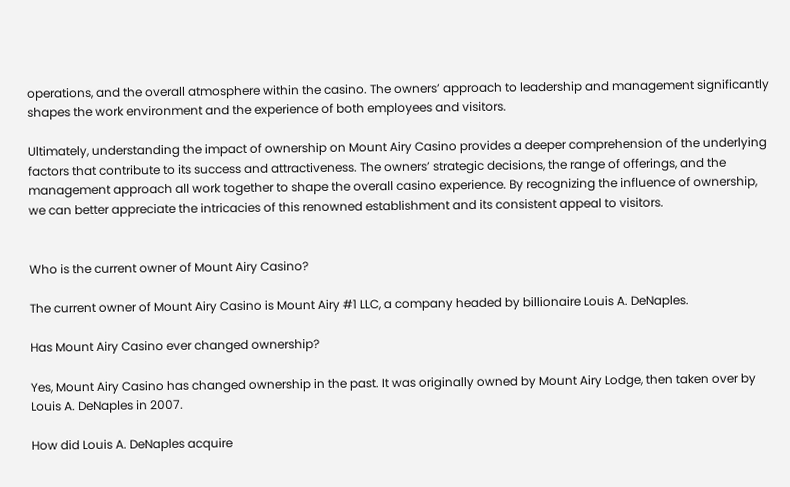operations, and the overall atmosphere within the casino. The owners’ approach to leadership and management significantly shapes the work environment and the experience of both employees and visitors.

Ultimately, understanding the impact of ownership on Mount Airy Casino provides a deeper comprehension of the underlying factors that contribute to its success and attractiveness. The owners’ strategic decisions, the range of offerings, and the management approach all work together to shape the overall casino experience. By recognizing the influence of ownership, we can better appreciate the intricacies of this renowned establishment and its consistent appeal to visitors.


Who is the current owner of Mount Airy Casino?

The current owner of Mount Airy Casino is Mount Airy #1 LLC, a company headed by billionaire Louis A. DeNaples.

Has Mount Airy Casino ever changed ownership?

Yes, Mount Airy Casino has changed ownership in the past. It was originally owned by Mount Airy Lodge, then taken over by Louis A. DeNaples in 2007.

How did Louis A. DeNaples acquire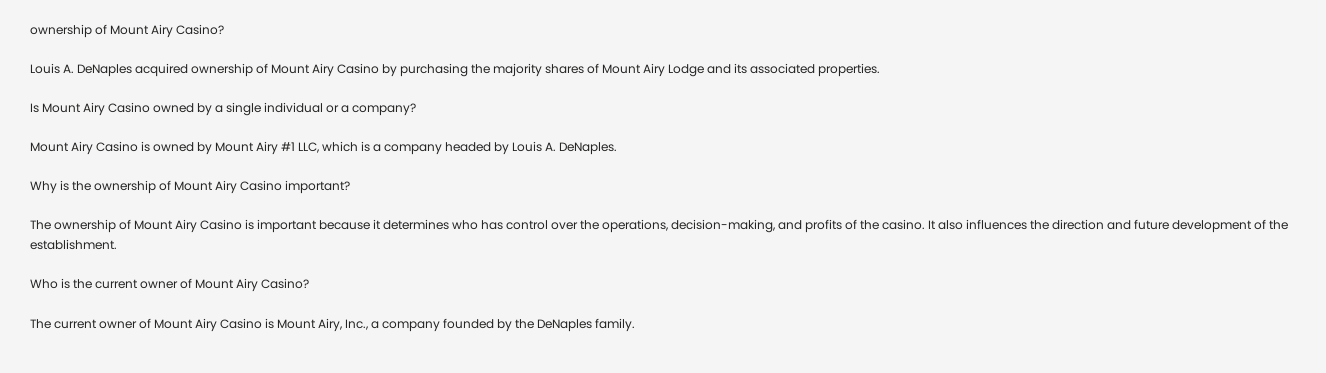ownership of Mount Airy Casino?

Louis A. DeNaples acquired ownership of Mount Airy Casino by purchasing the majority shares of Mount Airy Lodge and its associated properties.

Is Mount Airy Casino owned by a single individual or a company?

Mount Airy Casino is owned by Mount Airy #1 LLC, which is a company headed by Louis A. DeNaples.

Why is the ownership of Mount Airy Casino important?

The ownership of Mount Airy Casino is important because it determines who has control over the operations, decision-making, and profits of the casino. It also influences the direction and future development of the establishment.

Who is the current owner of Mount Airy Casino?

The current owner of Mount Airy Casino is Mount Airy, Inc., a company founded by the DeNaples family.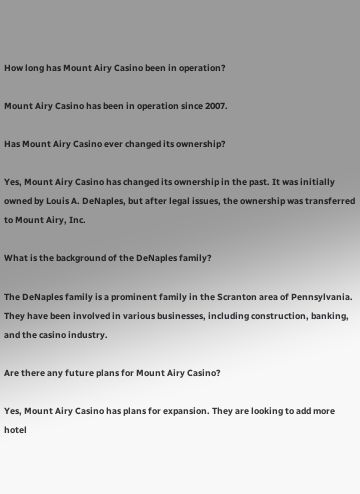How long has Mount Airy Casino been in operation?

Mount Airy Casino has been in operation since 2007.

Has Mount Airy Casino ever changed its ownership?

Yes, Mount Airy Casino has changed its ownership in the past. It was initially owned by Louis A. DeNaples, but after legal issues, the ownership was transferred to Mount Airy, Inc.

What is the background of the DeNaples family?

The DeNaples family is a prominent family in the Scranton area of Pennsylvania. They have been involved in various businesses, including construction, banking, and the casino industry.

Are there any future plans for Mount Airy Casino?

Yes, Mount Airy Casino has plans for expansion. They are looking to add more hotel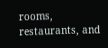rooms, restaurants, and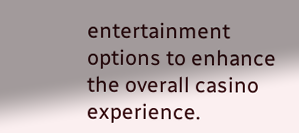entertainment options to enhance the overall casino experience.